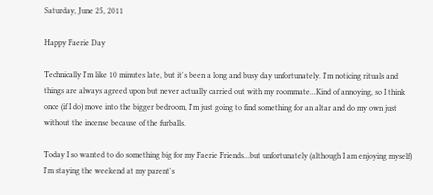Saturday, June 25, 2011

Happy Faerie Day

Technically I'm like 10 minutes late, but it's been a long and busy day unfortunately. I'm noticing rituals and things are always agreed upon but never actually carried out with my roommate...Kind of annoying, so I think once (if I do) move into the bigger bedroom, I'm just going to find something for an altar and do my own just without the incense because of the furballs.

Today I so wanted to do something big for my Faerie Friends...but unfortunately (although I am enjoying myself) I'm staying the weekend at my parent's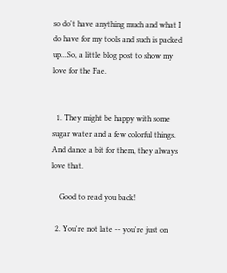so do't have anything much and what I do have for my tools and such is packed up...So, a little blog post to show my love for the Fae.


  1. They might be happy with some sugar water and a few colorful things. And dance a bit for them, they always love that.

    Good to read you back!

  2. You're not late -- you're just on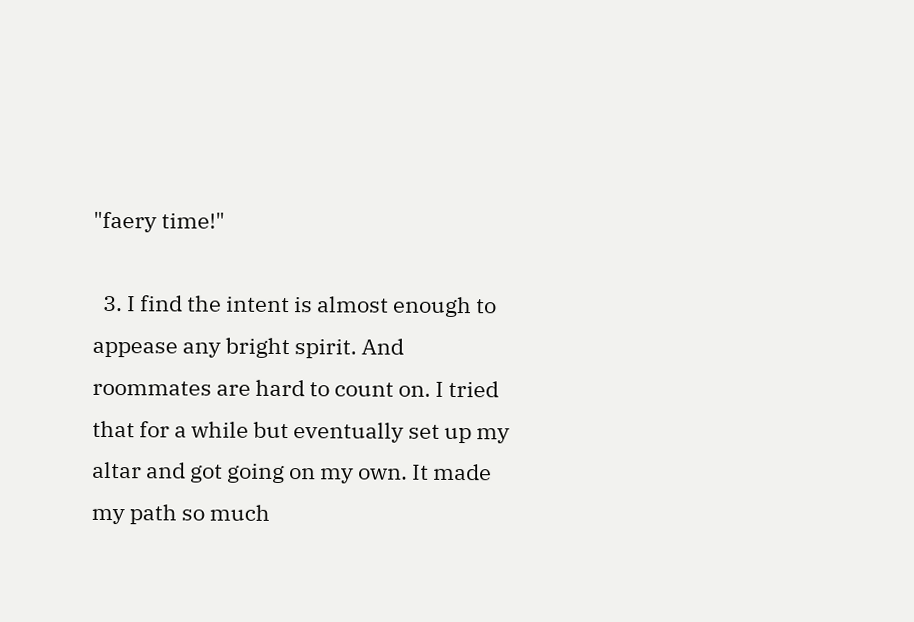"faery time!"

  3. I find the intent is almost enough to appease any bright spirit. And roommates are hard to count on. I tried that for a while but eventually set up my altar and got going on my own. It made my path so much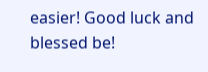easier! Good luck and blessed be!